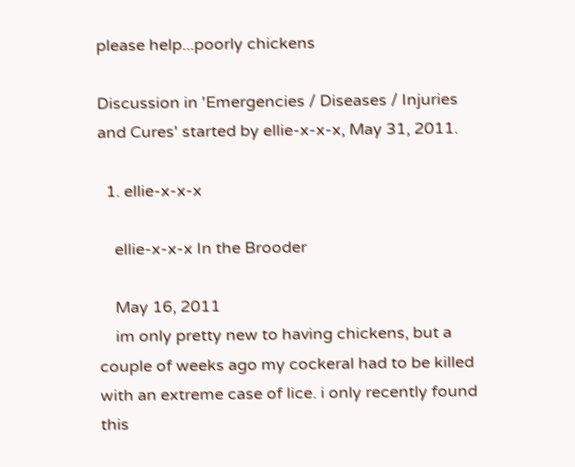please help...poorly chickens

Discussion in 'Emergencies / Diseases / Injuries and Cures' started by ellie-x-x-x, May 31, 2011.

  1. ellie-x-x-x

    ellie-x-x-x In the Brooder

    May 16, 2011
    im only pretty new to having chickens, but a couple of weeks ago my cockeral had to be killed with an extreme case of lice. i only recently found this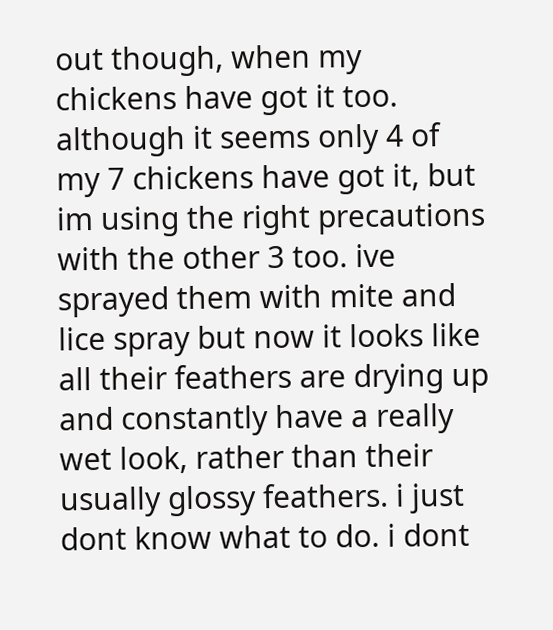out though, when my chickens have got it too. although it seems only 4 of my 7 chickens have got it, but im using the right precautions with the other 3 too. ive sprayed them with mite and lice spray but now it looks like all their feathers are drying up and constantly have a really wet look, rather than their usually glossy feathers. i just dont know what to do. i dont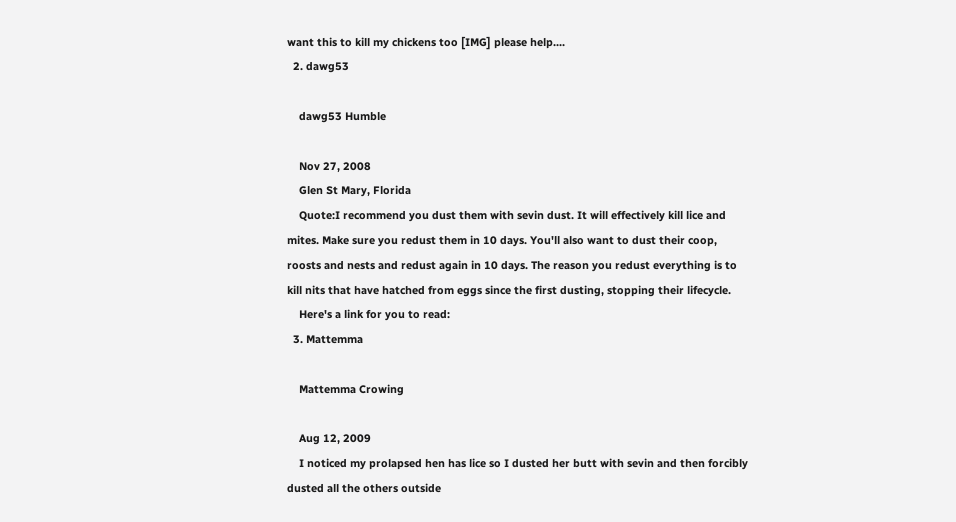want this to kill my chickens too [IMG] please help....
  2. dawg53

    dawg53 Humble

    Nov 27, 2008
    Glen St Mary, Florida
    Quote:I recommend you dust them with sevin dust. It will effectively kill lice and mites. Make sure you redust them in 10 days. You'll also want to dust their coop, roosts and nests and redust again in 10 days. The reason you redust everything is to kill nits that have hatched from eggs since the first dusting, stopping their lifecycle.
    Here's a link for you to read:
  3. Mattemma

    Mattemma Crowing

    Aug 12, 2009
    I noticed my prolapsed hen has lice so I dusted her butt with sevin and then forcibly dusted all the others outside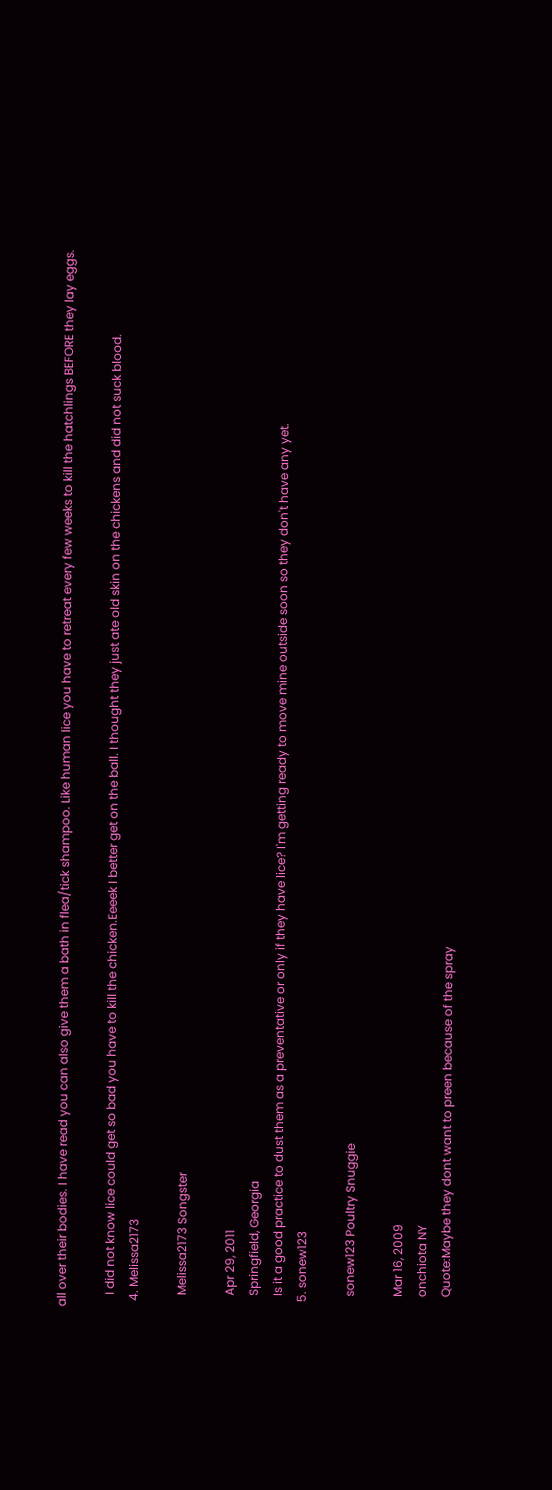all over their bodies. I have read you can also give them a bath in flea/tick shampoo. Like human lice you have to retreat every few weeks to kill the hatchlings BEFORE they lay eggs.

    I did not know lice could get so bad you have to kill the chicken.Eeeek I better get on the ball. I thought they just ate old skin on the chickens and did not suck blood.
  4. Melissa2173

    Melissa2173 Songster

    Apr 29, 2011
    Springfield, Georgia
    Is it a good practice to dust them as a preventative or only if they have lice? I'm getting ready to move mine outside soon so they don't have any yet.
  5. sonew123

    sonew123 Poultry Snuggie

    Mar 16, 2009
    onchiota NY
    Quote:Maybe they dont want to preen because of the spray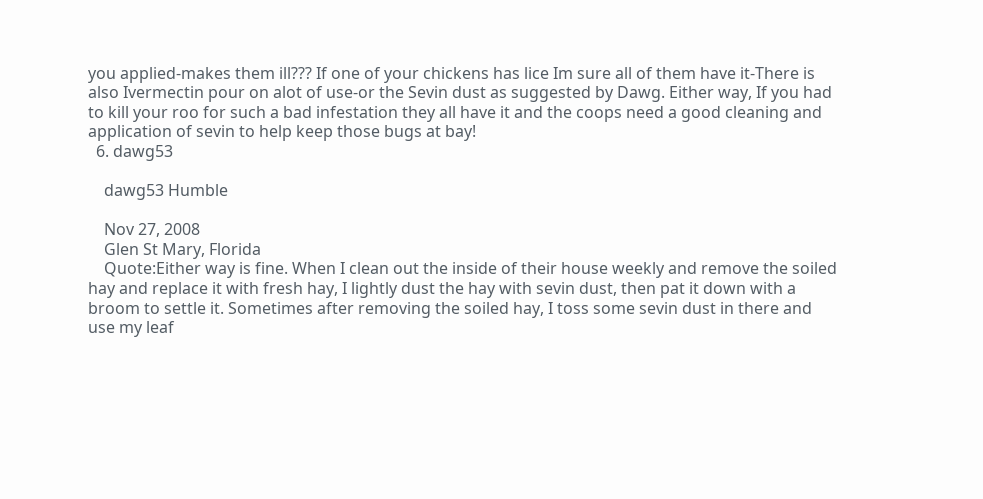you applied-makes them ill??? If one of your chickens has lice Im sure all of them have it-There is also Ivermectin pour on alot of use-or the Sevin dust as suggested by Dawg. Either way, If you had to kill your roo for such a bad infestation they all have it and the coops need a good cleaning and application of sevin to help keep those bugs at bay!
  6. dawg53

    dawg53 Humble

    Nov 27, 2008
    Glen St Mary, Florida
    Quote:Either way is fine. When I clean out the inside of their house weekly and remove the soiled hay and replace it with fresh hay, I lightly dust the hay with sevin dust, then pat it down with a broom to settle it. Sometimes after removing the soiled hay, I toss some sevin dust in there and use my leaf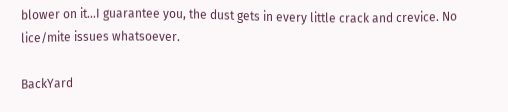blower on it...I guarantee you, the dust gets in every little crack and crevice. No lice/mite issues whatsoever.

BackYard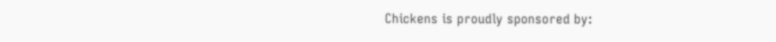Chickens is proudly sponsored by: